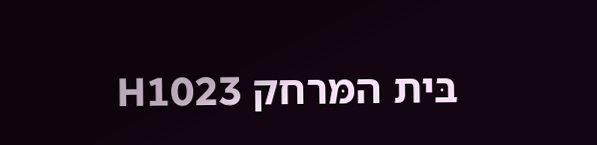H1023 בּית המּרחק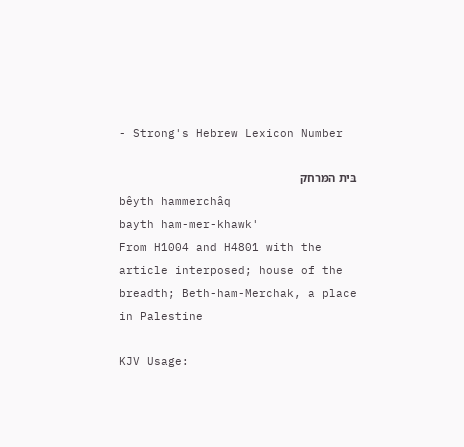- Strong's Hebrew Lexicon Number

בּית המּרחק
bêyth hammerchâq
bayth ham-mer-khawk'
From H1004 and H4801 with the article interposed; house of the breadth; Beth-ham-Merchak, a place in Palestine

KJV Usage: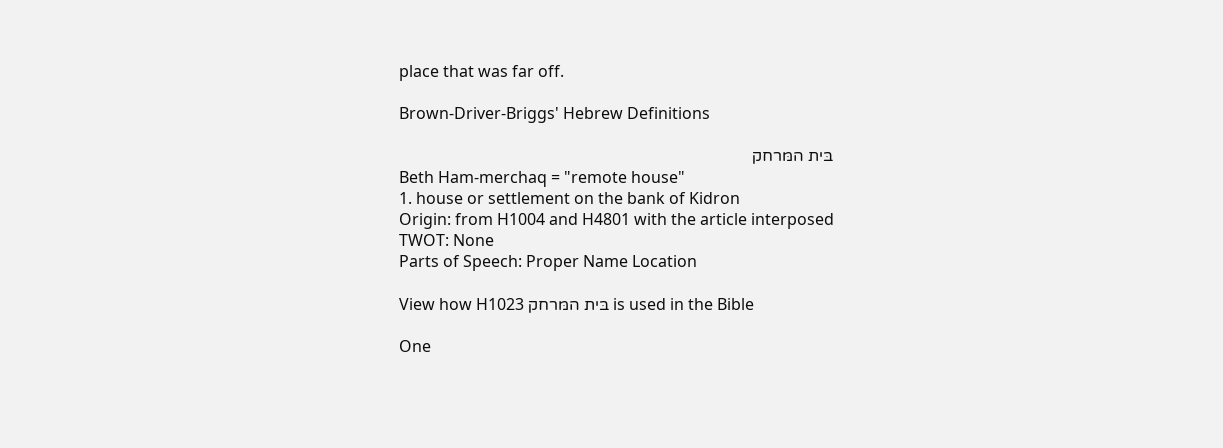place that was far off.

Brown-Driver-Briggs' Hebrew Definitions

בּית המּרחק
Beth Ham-merchaq = "remote house"
1. house or settlement on the bank of Kidron
Origin: from H1004 and H4801 with the article interposed
TWOT: None
Parts of Speech: Proper Name Location

View how H1023 בּית המּרחק is used in the Bible

One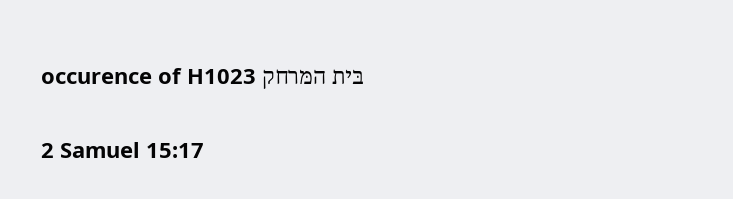occurence of H1023 בּית המּרחק

2 Samuel 15:17